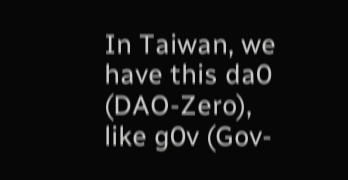In Taiwan, we have this da0 (DAO-Zero), like g0v (Gov-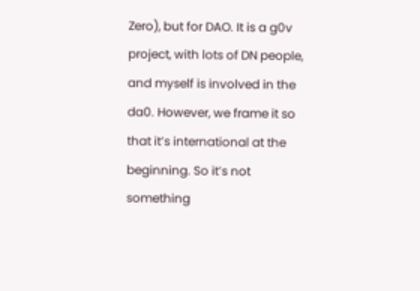Zero), but for DAO. It is a g0v project, with lots of DN people, and myself is involved in the da0. However, we frame it so that it’s international at the beginning. So it’s not something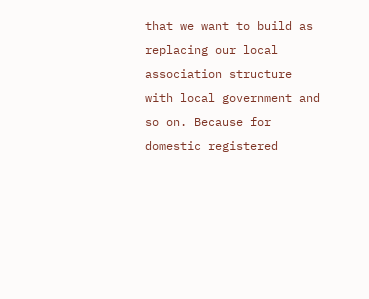that we want to build as replacing our local association structure with local government and so on. Because for domestic registered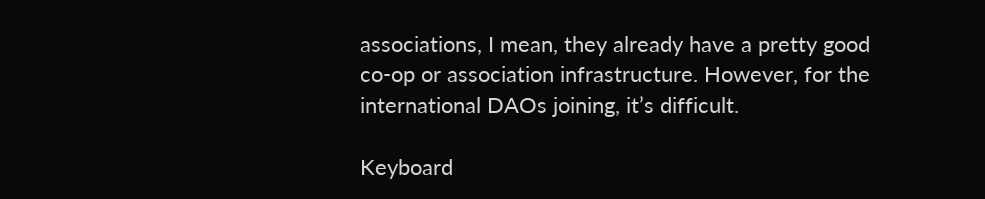associations, I mean, they already have a pretty good co-op or association infrastructure. However, for the international DAOs joining, it’s difficult.

Keyboard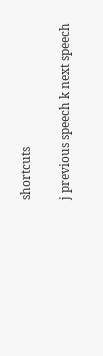shortcuts

j previous speech k next speech